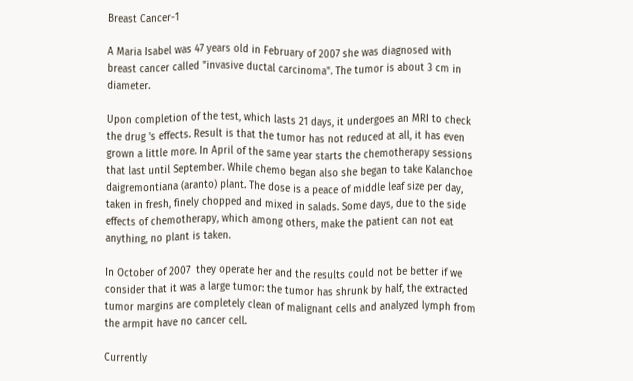Breast Cancer-1

A Maria Isabel was 47 years old in February of 2007 she was diagnosed with breast cancer called "invasive ductal carcinoma". The tumor is about 3 cm in diameter.

Upon completion of the test, which lasts 21 days, it undergoes an MRI to check the drug 's effects. Result is that the tumor has not reduced at all, it has even grown a little more. In April of the same year starts the chemotherapy sessions that last until September. While chemo began also she began to take Kalanchoe daigremontiana (aranto) plant. The dose is a peace of middle leaf size per day, taken in fresh, finely chopped and mixed in salads. Some days, due to the side effects of chemotherapy, which among others, make the patient can not eat anything, no plant is taken.

In October of 2007  they operate her and the results could not be better if we consider that it was a large tumor: the tumor has shrunk by half, the extracted tumor margins are completely clean of malignant cells and analyzed lymph from the armpit have no cancer cell.

Currently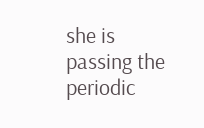she is passing the periodic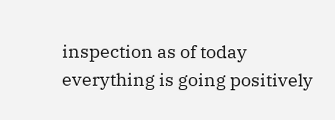inspection as of today everything is going positively